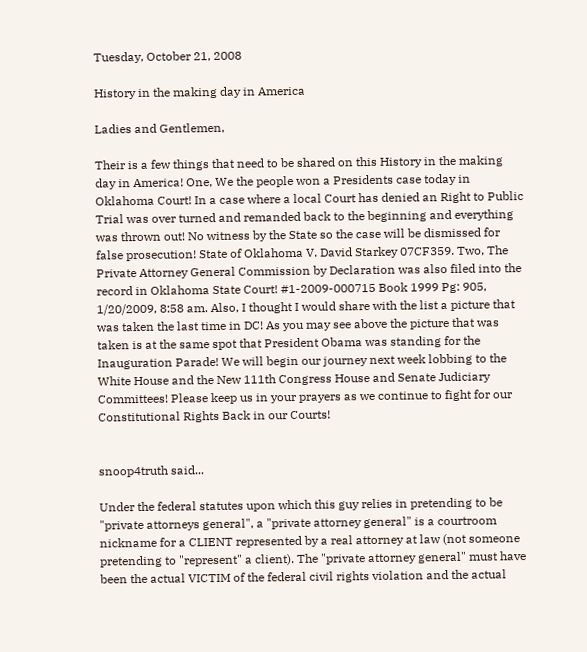Tuesday, October 21, 2008

History in the making day in America

Ladies and Gentlemen,

Their is a few things that need to be shared on this History in the making day in America! One, We the people won a Presidents case today in Oklahoma Court! In a case where a local Court has denied an Right to Public Trial was over turned and remanded back to the beginning and everything was thrown out! No witness by the State so the case will be dismissed for false prosecution! State of Oklahoma V. David Starkey 07CF359. Two, The Private Attorney General Commission by Declaration was also filed into the record in Oklahoma State Court! #1-2009-000715 Book 1999 Pg: 905, 1/20/2009, 8:58 am. Also, I thought I would share with the list a picture that was taken the last time in DC! As you may see above the picture that was taken is at the same spot that President Obama was standing for the Inauguration Parade! We will begin our journey next week lobbing to the White House and the New 111th Congress House and Senate Judiciary Committees! Please keep us in your prayers as we continue to fight for our Constitutional Rights Back in our Courts!


snoop4truth said...

Under the federal statutes upon which this guy relies in pretending to be "private attorneys general", a "private attorney general" is a courtroom nickname for a CLIENT represented by a real attorney at law (not someone pretending to "represent" a client). The "private attorney general" must have been the actual VICTIM of the federal civil rights violation and the actual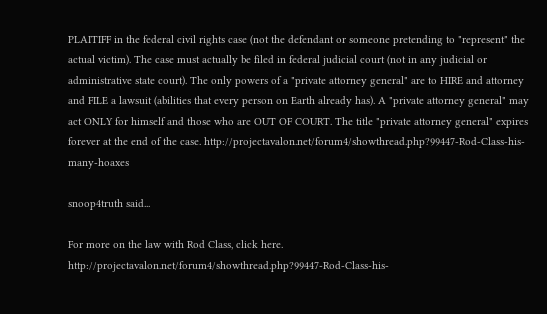PLAITIFF in the federal civil rights case (not the defendant or someone pretending to "represent" the actual victim). The case must actually be filed in federal judicial court (not in any judicial or administrative state court). The only powers of a "private attorney general" are to HIRE and attorney and FILE a lawsuit (abilities that every person on Earth already has). A "private attorney general" may act ONLY for himself and those who are OUT OF COURT. The title "private attorney general" expires forever at the end of the case. http://projectavalon.net/forum4/showthread.php?99447-Rod-Class-his-many-hoaxes

snoop4truth said...

For more on the law with Rod Class, click here. http://projectavalon.net/forum4/showthread.php?99447-Rod-Class-his-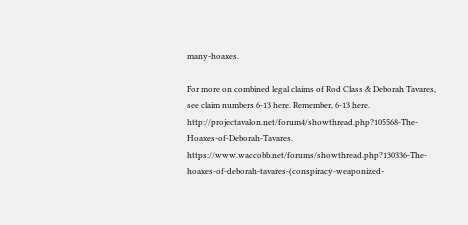many-hoaxes.

For more on combined legal claims of Rod Class & Deborah Tavares, see claim numbers 6-13 here. Remember, 6-13 here. http://projectavalon.net/forum4/showthread.php?105568-The-Hoaxes-of-Deborah-Tavares. https://www.waccobb.net/forums/showthread.php?130336-The-hoaxes-of-deborah-tavares-(conspiracy-weaponized-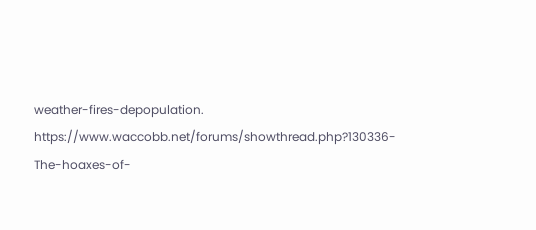weather-fires-depopulation. https://www.waccobb.net/forums/showthread.php?130336-The-hoaxes-of-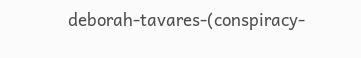deborah-tavares-(conspiracy-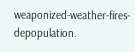weaponized-weather-fires-depopulation.